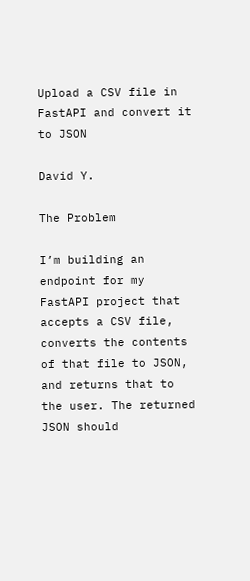Upload a CSV file in FastAPI and convert it to JSON

David Y.

The Problem

I’m building an endpoint for my FastAPI project that accepts a CSV file, converts the contents of that file to JSON, and returns that to the user. The returned JSON should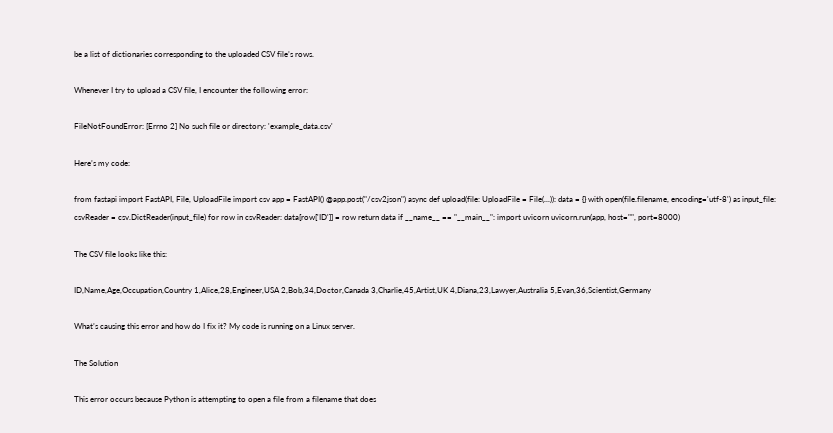be a list of dictionaries corresponding to the uploaded CSV file’s rows.

Whenever I try to upload a CSV file, I encounter the following error:

FileNotFoundError: [Errno 2] No such file or directory: 'example_data.csv'

Here’s my code:

from fastapi import FastAPI, File, UploadFile import csv app = FastAPI() @app.post("/csv2json") async def upload(file: UploadFile = File(...)): data = {} with open(file.filename, encoding='utf-8') as input_file: csvReader = csv.DictReader(input_file) for row in csvReader: data[row['ID']] = row return data if __name__ == "__main__": import uvicorn uvicorn.run(app, host="", port=8000)

The CSV file looks like this:

ID,Name,Age,Occupation,Country 1,Alice,28,Engineer,USA 2,Bob,34,Doctor,Canada 3,Charlie,45,Artist,UK 4,Diana,23,Lawyer,Australia 5,Evan,36,Scientist,Germany

What’s causing this error and how do I fix it? My code is running on a Linux server.

The Solution

This error occurs because Python is attempting to open a file from a filename that does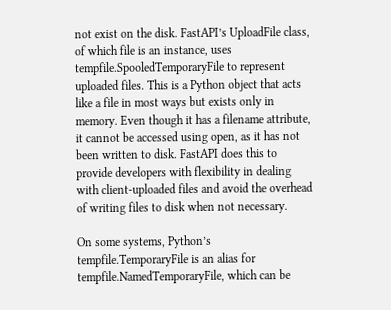not exist on the disk. FastAPI’s UploadFile class, of which file is an instance, uses tempfile.SpooledTemporaryFile to represent uploaded files. This is a Python object that acts like a file in most ways but exists only in memory. Even though it has a filename attribute, it cannot be accessed using open, as it has not been written to disk. FastAPI does this to provide developers with flexibility in dealing with client-uploaded files and avoid the overhead of writing files to disk when not necessary.

On some systems, Python’s tempfile.TemporaryFile is an alias for tempfile.NamedTemporaryFile, which can be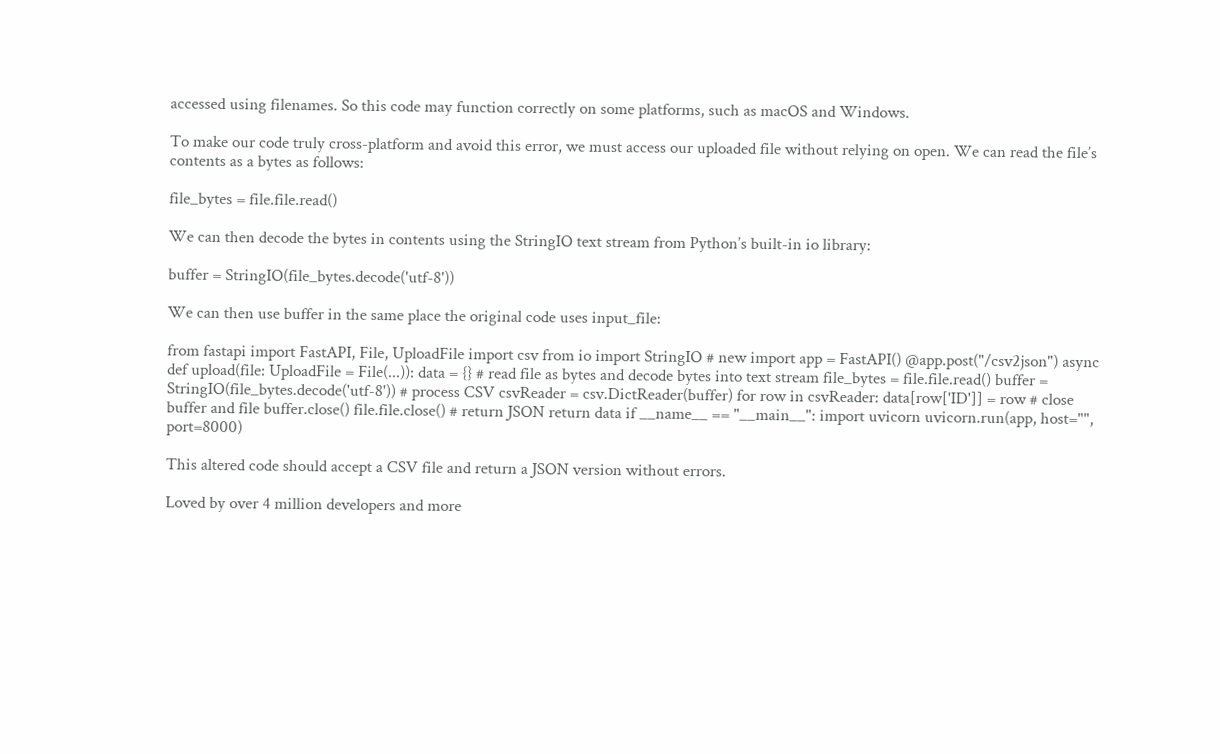accessed using filenames. So this code may function correctly on some platforms, such as macOS and Windows.

To make our code truly cross-platform and avoid this error, we must access our uploaded file without relying on open. We can read the file’s contents as a bytes as follows:

file_bytes = file.file.read()

We can then decode the bytes in contents using the StringIO text stream from Python’s built-in io library:

buffer = StringIO(file_bytes.decode('utf-8'))

We can then use buffer in the same place the original code uses input_file:

from fastapi import FastAPI, File, UploadFile import csv from io import StringIO # new import app = FastAPI() @app.post("/csv2json") async def upload(file: UploadFile = File(...)): data = {} # read file as bytes and decode bytes into text stream file_bytes = file.file.read() buffer = StringIO(file_bytes.decode('utf-8')) # process CSV csvReader = csv.DictReader(buffer) for row in csvReader: data[row['ID']] = row # close buffer and file buffer.close() file.file.close() # return JSON return data if __name__ == "__main__": import uvicorn uvicorn.run(app, host="", port=8000)

This altered code should accept a CSV file and return a JSON version without errors.

Loved by over 4 million developers and more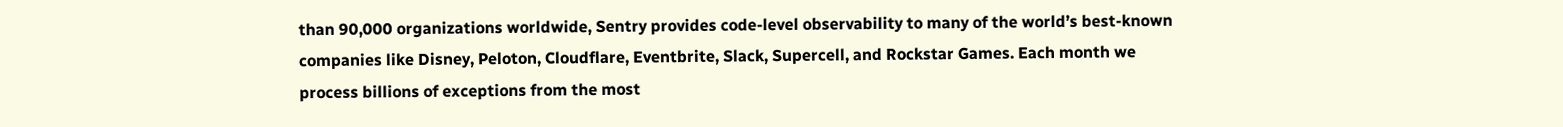than 90,000 organizations worldwide, Sentry provides code-level observability to many of the world’s best-known companies like Disney, Peloton, Cloudflare, Eventbrite, Slack, Supercell, and Rockstar Games. Each month we process billions of exceptions from the most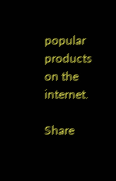popular products on the internet.

Share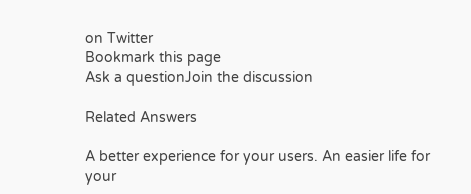on Twitter
Bookmark this page
Ask a questionJoin the discussion

Related Answers

A better experience for your users. An easier life for your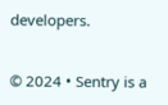developers.

© 2024 • Sentry is a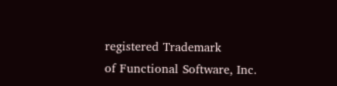registered Trademark
of Functional Software, Inc.